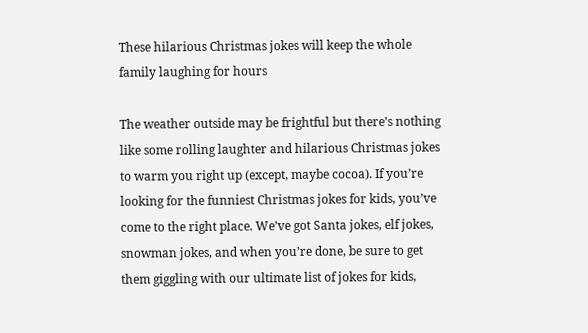These hilarious Christmas jokes will keep the whole family laughing for hours

The weather outside may be frightful but there’s nothing like some rolling laughter and hilarious Christmas jokes to warm you right up (except, maybe cocoa). If you’re looking for the funniest Christmas jokes for kids, you’ve come to the right place. We’ve got Santa jokes, elf jokes, snowman jokes, and when you’re done, be sure to get them giggling with our ultimate list of jokes for kids,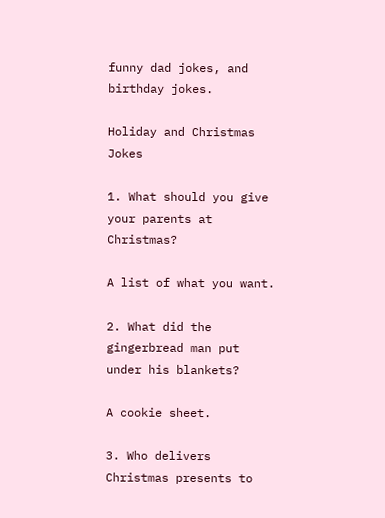funny dad jokes, and birthday jokes.

Holiday and Christmas Jokes

1. What should you give your parents at Christmas?

A list of what you want.

2. What did the gingerbread man put under his blankets?

A cookie sheet.

3. Who delivers Christmas presents to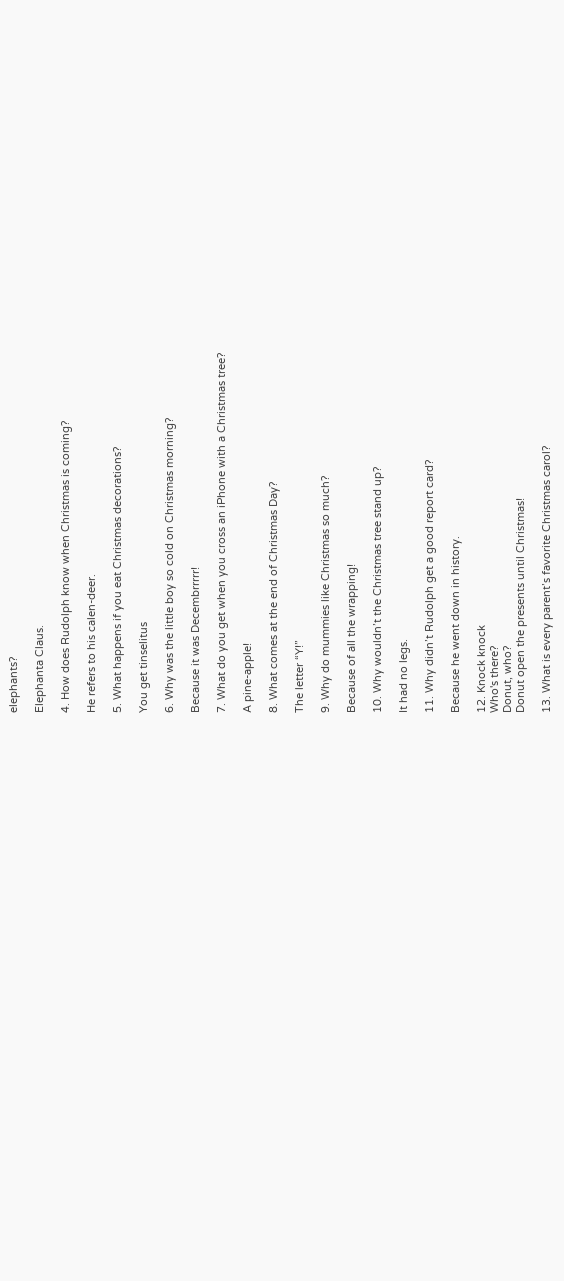elephants?

Elephanta Claus.

4. How does Rudolph know when Christmas is coming?

He refers to his calen-deer.

5. What happens if you eat Christmas decorations?

You get tinselitus

6. Why was the little boy so cold on Christmas morning?

Because it was Decembrrrrr!

7. What do you get when you cross an iPhone with a Christmas tree?

A pine-apple!

8. What comes at the end of Christmas Day?

The letter “Y!”

9. Why do mummies like Christmas so much?

Because of all the wrapping!

10. Why wouldn’t the Christmas tree stand up?

It had no legs.

11. Why didn’t Rudolph get a good report card?

Because he went down in history.

12. Knock knock
Who's there?
Donut, who?
Donut open the presents until Christmas!

13. What is every parent’s favorite Christmas carol?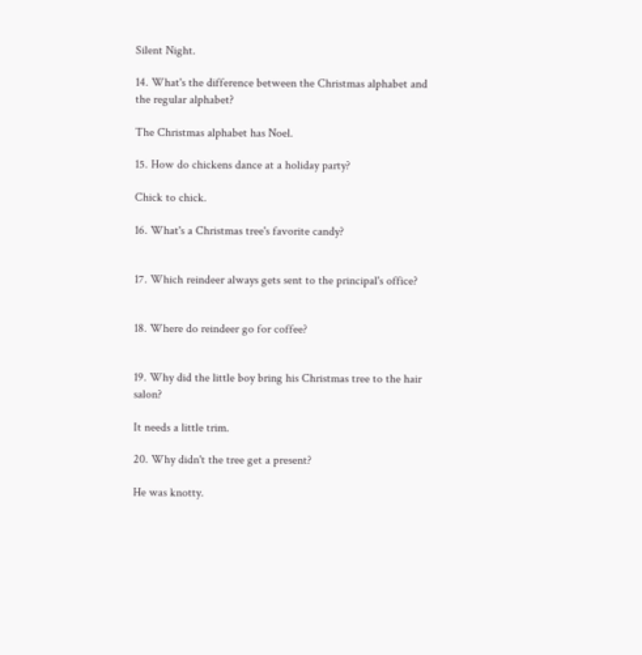Silent Night.

14. What's the difference between the Christmas alphabet and the regular alphabet?

The Christmas alphabet has Noel.

15. How do chickens dance at a holiday party?

Chick to chick.

16. What's a Christmas tree's favorite candy?


17. Which reindeer always gets sent to the principal's office?


18. Where do reindeer go for coffee?


19. Why did the little boy bring his Christmas tree to the hair salon?

It needs a little trim.

20. Why didn't the tree get a present?

He was knotty.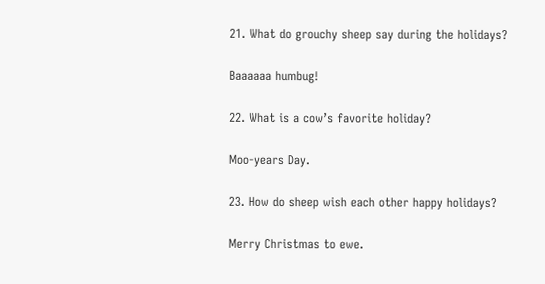21. What do grouchy sheep say during the holidays?

Baaaaaa humbug!

22. What is a cow’s favorite holiday?

Moo-years Day.

23. How do sheep wish each other happy holidays?

Merry Christmas to ewe.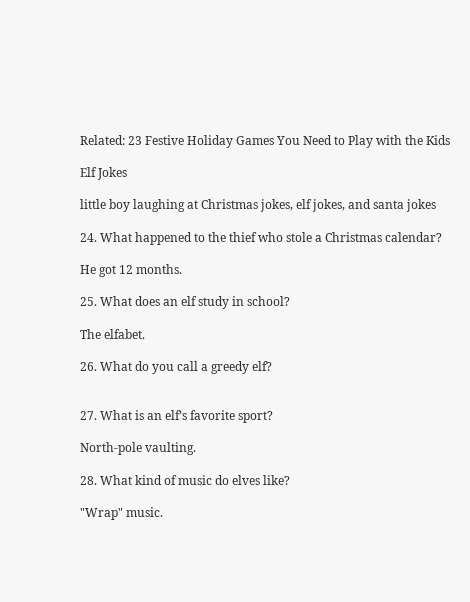Related: 23 Festive Holiday Games You Need to Play with the Kids

Elf Jokes

little boy laughing at Christmas jokes, elf jokes, and santa jokes

24. What happened to the thief who stole a Christmas calendar?

He got 12 months.

25. What does an elf study in school?

The elfabet.

26. What do you call a greedy elf?


27. What is an elf’s favorite sport?

North-pole vaulting.

28. What kind of music do elves like?

"Wrap" music.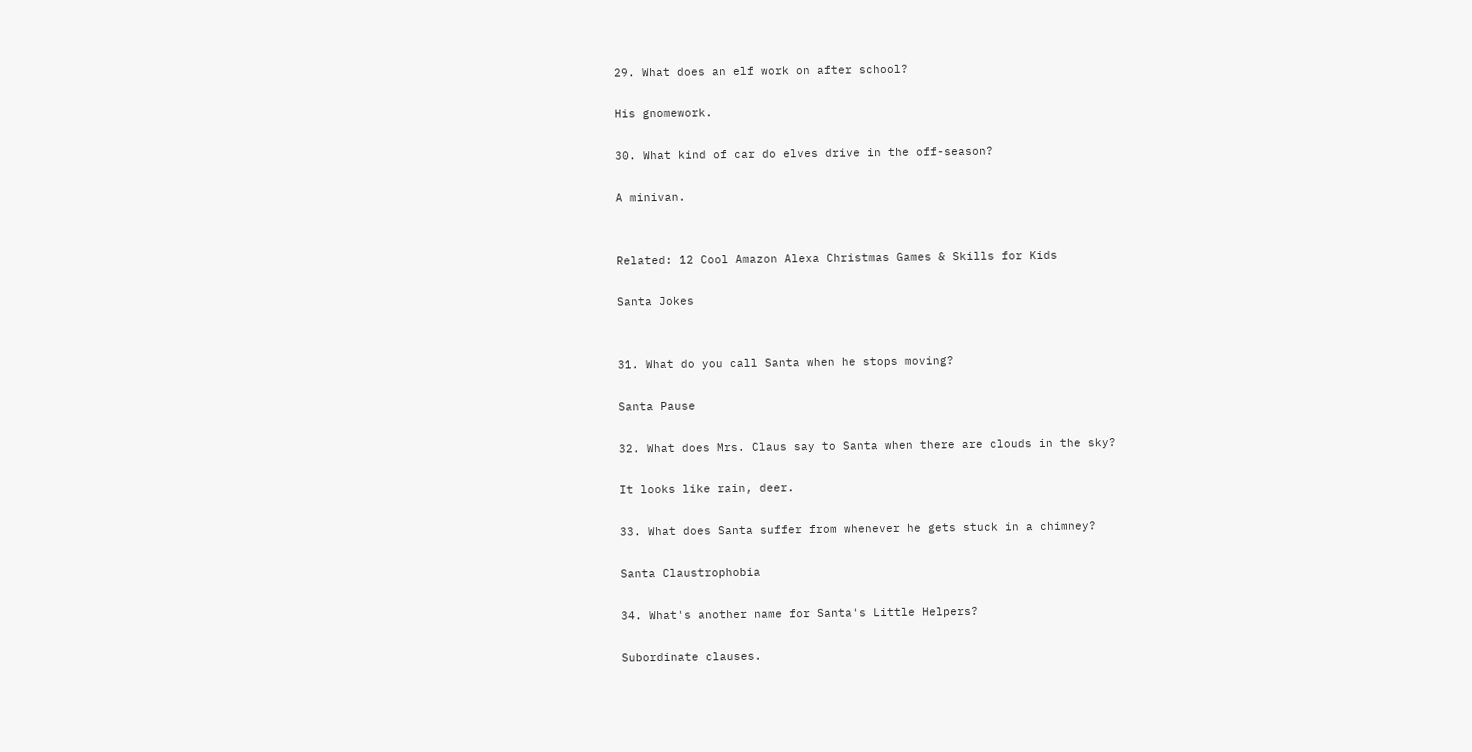29. What does an elf work on after school?

His gnomework.

30. What kind of car do elves drive in the off-season?

A minivan.


Related: 12 Cool Amazon Alexa Christmas Games & Skills for Kids

Santa Jokes


31. What do you call Santa when he stops moving?

Santa Pause

32. What does Mrs. Claus say to Santa when there are clouds in the sky?

It looks like rain, deer.

33. What does Santa suffer from whenever he gets stuck in a chimney?

Santa Claustrophobia

34. What's another name for Santa's Little Helpers?

Subordinate clauses.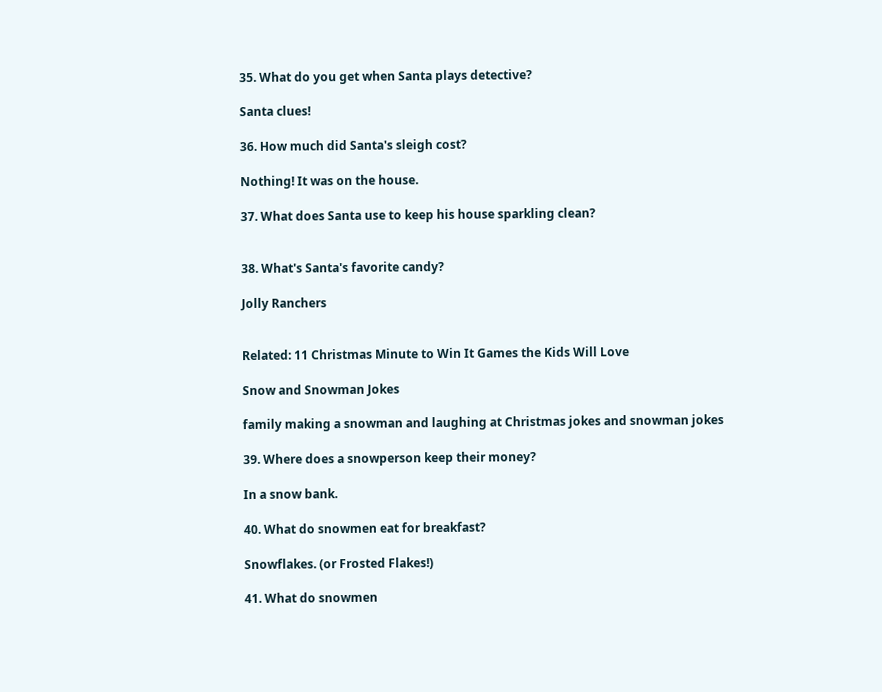35. What do you get when Santa plays detective?

Santa clues!

36. How much did Santa's sleigh cost?

Nothing! It was on the house.

37. What does Santa use to keep his house sparkling clean?


38. What's Santa's favorite candy?

Jolly Ranchers


Related: 11 Christmas Minute to Win It Games the Kids Will Love

Snow and Snowman Jokes

family making a snowman and laughing at Christmas jokes and snowman jokes

39. Where does a snowperson keep their money?

In a snow bank.

40. What do snowmen eat for breakfast?

Snowflakes. (or Frosted Flakes!)

41. What do snowmen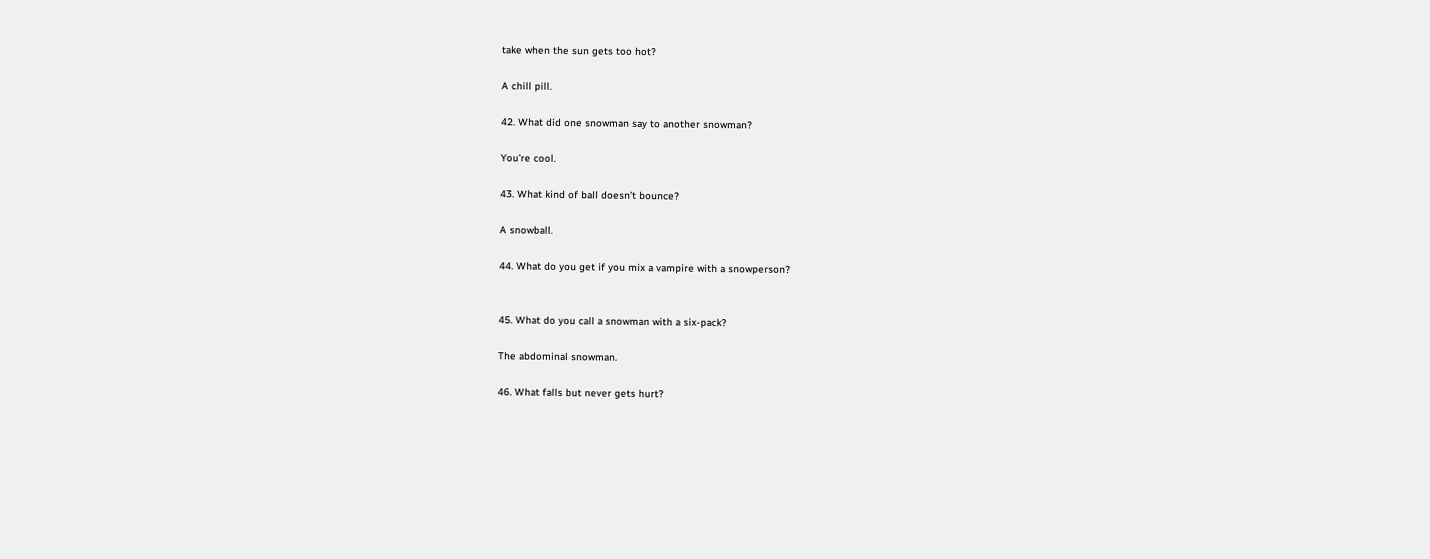take when the sun gets too hot?

A chill pill.

42. What did one snowman say to another snowman?

You’re cool.

43. What kind of ball doesn’t bounce?

A snowball.

44. What do you get if you mix a vampire with a snowperson?


45. What do you call a snowman with a six-pack?

The abdominal snowman.

46. What falls but never gets hurt?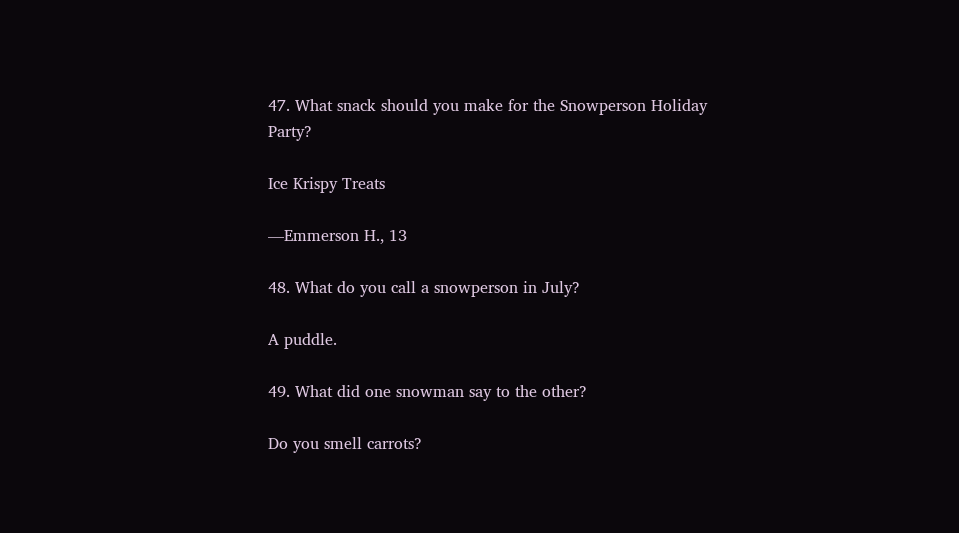47. What snack should you make for the Snowperson Holiday Party?

Ice Krispy Treats

—Emmerson H., 13

48. What do you call a snowperson in July?

A puddle.

49. What did one snowman say to the other?

Do you smell carrots?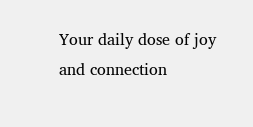Your daily dose of joy and connection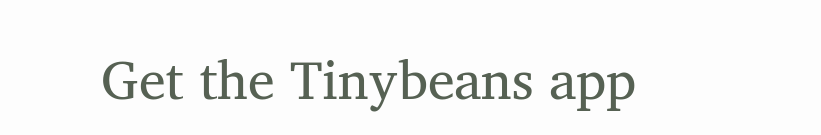Get the Tinybeans app